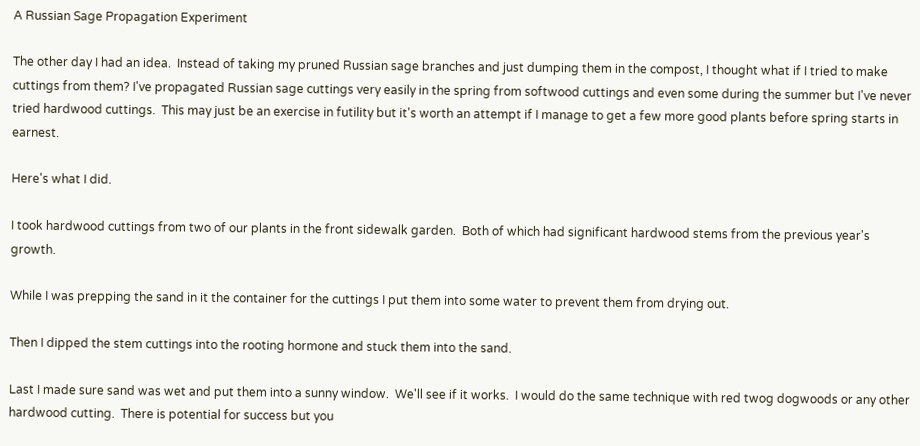A Russian Sage Propagation Experiment

The other day I had an idea.  Instead of taking my pruned Russian sage branches and just dumping them in the compost, I thought what if I tried to make cuttings from them? I've propagated Russian sage cuttings very easily in the spring from softwood cuttings and even some during the summer but I've never tried hardwood cuttings.  This may just be an exercise in futility but it's worth an attempt if I manage to get a few more good plants before spring starts in earnest.

Here's what I did.

I took hardwood cuttings from two of our plants in the front sidewalk garden.  Both of which had significant hardwood stems from the previous year's growth.

While I was prepping the sand in it the container for the cuttings I put them into some water to prevent them from drying out.

Then I dipped the stem cuttings into the rooting hormone and stuck them into the sand.

Last I made sure sand was wet and put them into a sunny window.  We'll see if it works.  I would do the same technique with red twog dogwoods or any other hardwood cutting.  There is potential for success but you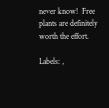never know!  Free plants are definitely worth the effort.

Labels: ,